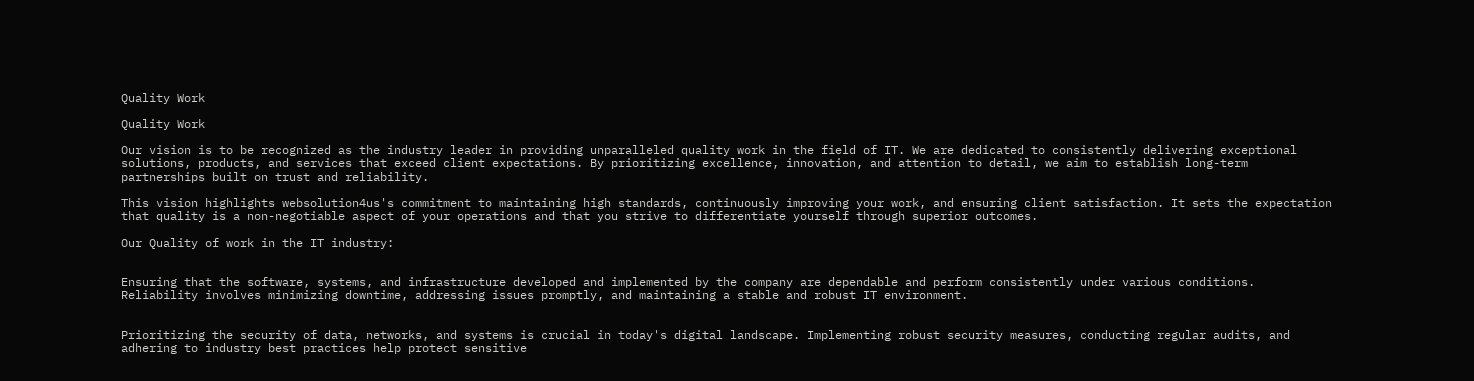Quality Work

Quality Work

Our vision is to be recognized as the industry leader in providing unparalleled quality work in the field of IT. We are dedicated to consistently delivering exceptional solutions, products, and services that exceed client expectations. By prioritizing excellence, innovation, and attention to detail, we aim to establish long-term partnerships built on trust and reliability.

This vision highlights websolution4us's commitment to maintaining high standards, continuously improving your work, and ensuring client satisfaction. It sets the expectation that quality is a non-negotiable aspect of your operations and that you strive to differentiate yourself through superior outcomes.

Our Quality of work in the IT industry:


Ensuring that the software, systems, and infrastructure developed and implemented by the company are dependable and perform consistently under various conditions. Reliability involves minimizing downtime, addressing issues promptly, and maintaining a stable and robust IT environment.


Prioritizing the security of data, networks, and systems is crucial in today's digital landscape. Implementing robust security measures, conducting regular audits, and adhering to industry best practices help protect sensitive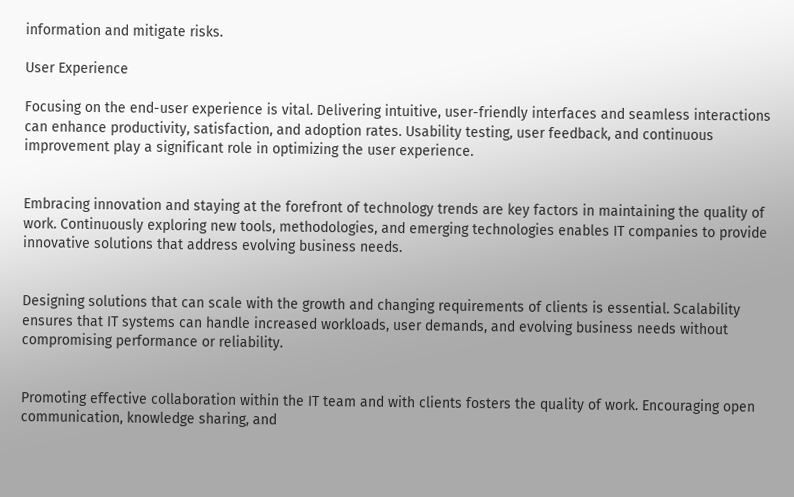information and mitigate risks.

User Experience

Focusing on the end-user experience is vital. Delivering intuitive, user-friendly interfaces and seamless interactions can enhance productivity, satisfaction, and adoption rates. Usability testing, user feedback, and continuous improvement play a significant role in optimizing the user experience.


Embracing innovation and staying at the forefront of technology trends are key factors in maintaining the quality of work. Continuously exploring new tools, methodologies, and emerging technologies enables IT companies to provide innovative solutions that address evolving business needs.


Designing solutions that can scale with the growth and changing requirements of clients is essential. Scalability ensures that IT systems can handle increased workloads, user demands, and evolving business needs without compromising performance or reliability.


Promoting effective collaboration within the IT team and with clients fosters the quality of work. Encouraging open communication, knowledge sharing, and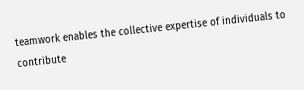teamwork enables the collective expertise of individuals to contribute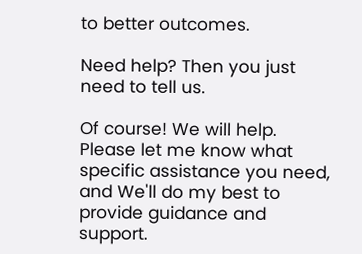to better outcomes.

Need help? Then you just need to tell us.

Of course! We will help. Please let me know what specific assistance you need, and We'll do my best to provide guidance and support.